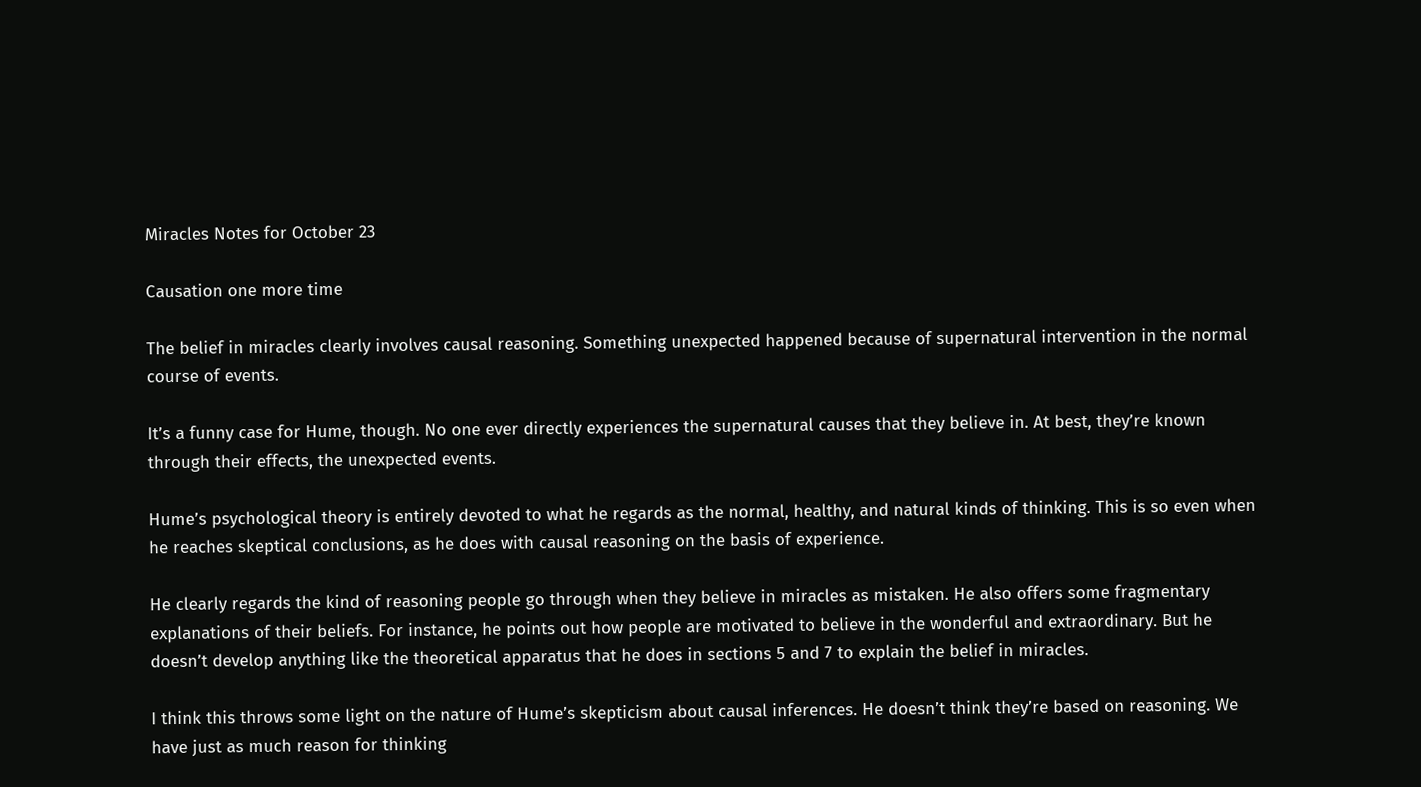Miracles Notes for October 23

Causation one more time

The belief in miracles clearly involves causal reasoning. Something unexpected happened because of supernatural intervention in the normal course of events.

It’s a funny case for Hume, though. No one ever directly experiences the supernatural causes that they believe in. At best, they’re known through their effects, the unexpected events.

Hume’s psychological theory is entirely devoted to what he regards as the normal, healthy, and natural kinds of thinking. This is so even when he reaches skeptical conclusions, as he does with causal reasoning on the basis of experience.

He clearly regards the kind of reasoning people go through when they believe in miracles as mistaken. He also offers some fragmentary explanations of their beliefs. For instance, he points out how people are motivated to believe in the wonderful and extraordinary. But he doesn’t develop anything like the theoretical apparatus that he does in sections 5 and 7 to explain the belief in miracles.

I think this throws some light on the nature of Hume’s skepticism about causal inferences. He doesn’t think they’re based on reasoning. We have just as much reason for thinking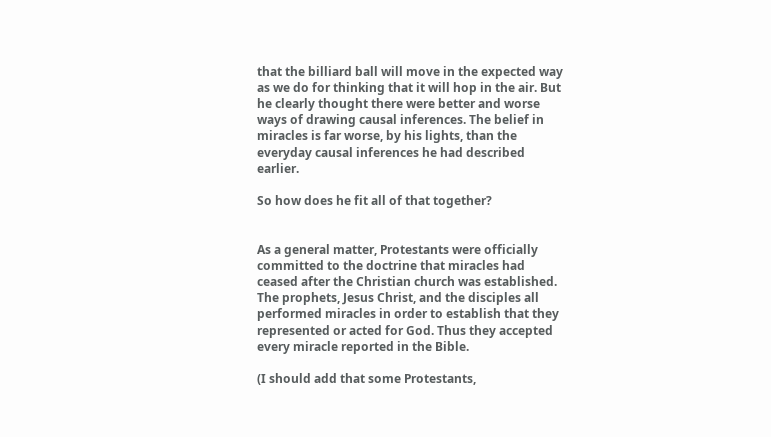that the billiard ball will move in the expected way as we do for thinking that it will hop in the air. But he clearly thought there were better and worse ways of drawing causal inferences. The belief in miracles is far worse, by his lights, than the everyday causal inferences he had described earlier.

So how does he fit all of that together?


As a general matter, Protestants were officially committed to the doctrine that miracles had ceased after the Christian church was established. The prophets, Jesus Christ, and the disciples all performed miracles in order to establish that they represented or acted for God. Thus they accepted every miracle reported in the Bible.

(I should add that some Protestants,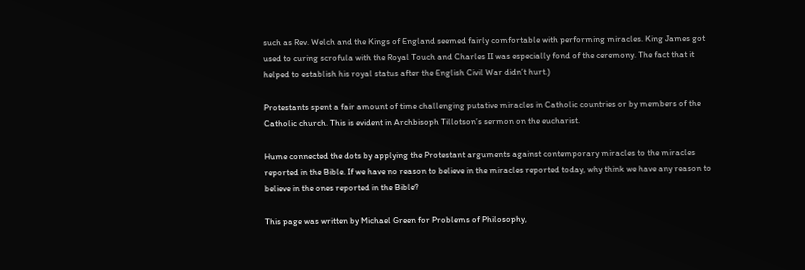such as Rev. Welch and the Kings of England seemed fairly comfortable with performing miracles. King James got used to curing scrofula with the Royal Touch and Charles II was especially fond of the ceremony. The fact that it helped to establish his royal status after the English Civil War didn’t hurt.)

Protestants spent a fair amount of time challenging putative miracles in Catholic countries or by members of the Catholic church. This is evident in Archbisoph Tillotson’s sermon on the eucharist.

Hume connected the dots by applying the Protestant arguments against contemporary miracles to the miracles reported in the Bible. If we have no reason to believe in the miracles reported today, why think we have any reason to believe in the ones reported in the Bible?

This page was written by Michael Green for Problems of Philosophy,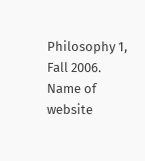Philosophy 1, Fall 2006.
Name of website